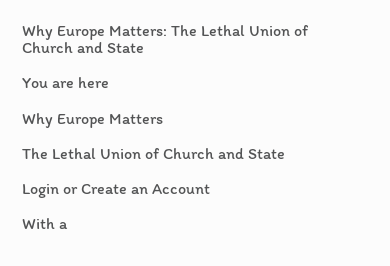Why Europe Matters: The Lethal Union of Church and State

You are here

Why Europe Matters

The Lethal Union of Church and State

Login or Create an Account

With a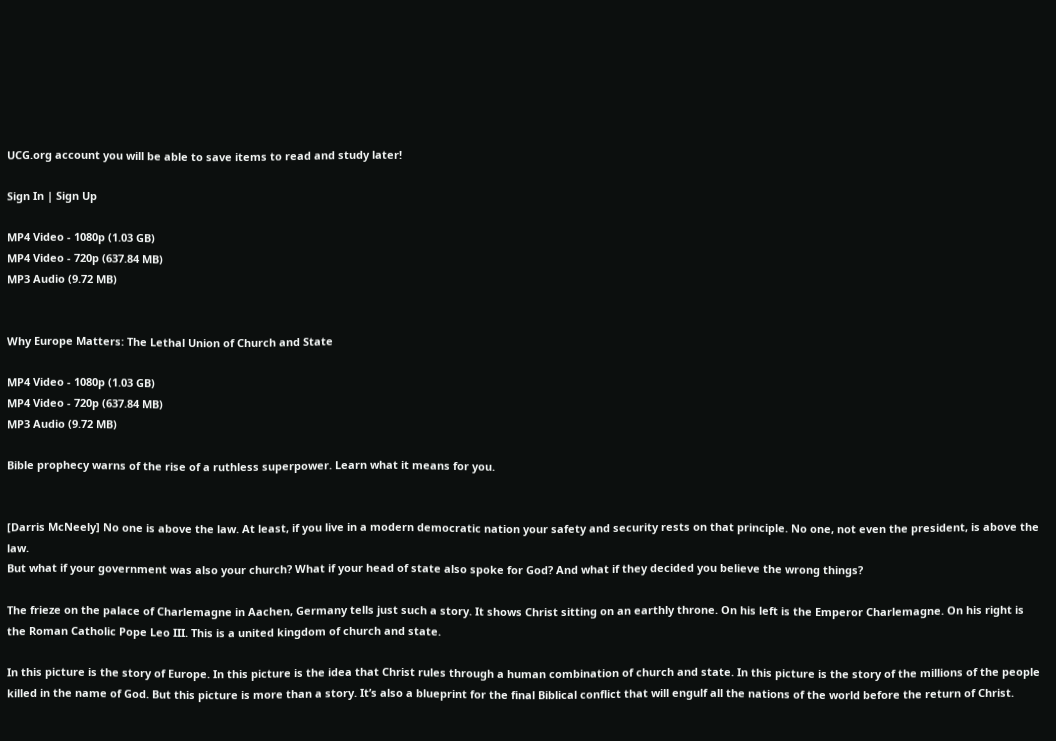UCG.org account you will be able to save items to read and study later!

Sign In | Sign Up

MP4 Video - 1080p (1.03 GB)
MP4 Video - 720p (637.84 MB)
MP3 Audio (9.72 MB)


Why Europe Matters: The Lethal Union of Church and State

MP4 Video - 1080p (1.03 GB)
MP4 Video - 720p (637.84 MB)
MP3 Audio (9.72 MB)

Bible prophecy warns of the rise of a ruthless superpower. Learn what it means for you.


[Darris McNeely] No one is above the law. At least, if you live in a modern democratic nation your safety and security rests on that principle. No one, not even the president, is above the law.
But what if your government was also your church? What if your head of state also spoke for God? And what if they decided you believe the wrong things?

The frieze on the palace of Charlemagne in Aachen, Germany tells just such a story. It shows Christ sitting on an earthly throne. On his left is the Emperor Charlemagne. On his right is the Roman Catholic Pope Leo III. This is a united kingdom of church and state.

In this picture is the story of Europe. In this picture is the idea that Christ rules through a human combination of church and state. In this picture is the story of the millions of the people killed in the name of God. But this picture is more than a story. It’s also a blueprint for the final Biblical conflict that will engulf all the nations of the world before the return of Christ.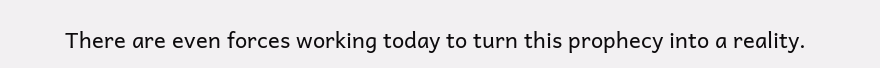There are even forces working today to turn this prophecy into a reality.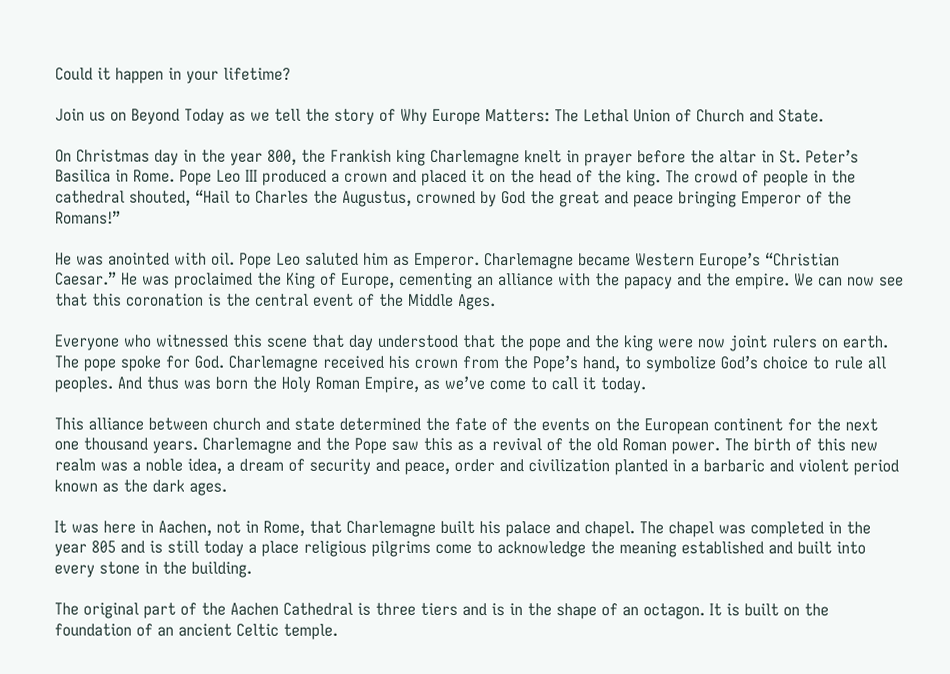Could it happen in your lifetime?

Join us on Beyond Today as we tell the story of Why Europe Matters: The Lethal Union of Church and State.

On Christmas day in the year 800, the Frankish king Charlemagne knelt in prayer before the altar in St. Peter’s Basilica in Rome. Pope Leo III produced a crown and placed it on the head of the king. The crowd of people in the cathedral shouted, “Hail to Charles the Augustus, crowned by God the great and peace bringing Emperor of the Romans!”

He was anointed with oil. Pope Leo saluted him as Emperor. Charlemagne became Western Europe’s “Christian Caesar.” He was proclaimed the King of Europe, cementing an alliance with the papacy and the empire. We can now see that this coronation is the central event of the Middle Ages.

Everyone who witnessed this scene that day understood that the pope and the king were now joint rulers on earth. The pope spoke for God. Charlemagne received his crown from the Pope’s hand, to symbolize God’s choice to rule all peoples. And thus was born the Holy Roman Empire, as we’ve come to call it today.

This alliance between church and state determined the fate of the events on the European continent for the next one thousand years. Charlemagne and the Pope saw this as a revival of the old Roman power. The birth of this new realm was a noble idea, a dream of security and peace, order and civilization planted in a barbaric and violent period known as the dark ages.

It was here in Aachen, not in Rome, that Charlemagne built his palace and chapel. The chapel was completed in the year 805 and is still today a place religious pilgrims come to acknowledge the meaning established and built into every stone in the building.

The original part of the Aachen Cathedral is three tiers and is in the shape of an octagon. It is built on the foundation of an ancient Celtic temple.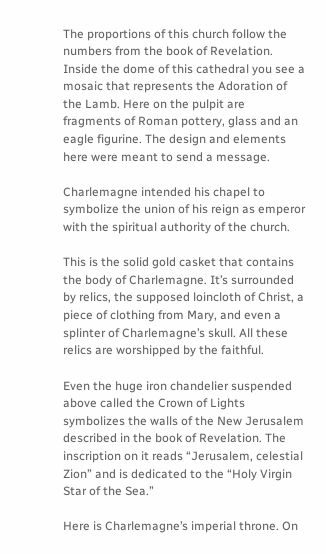The proportions of this church follow the numbers from the book of Revelation. Inside the dome of this cathedral you see a mosaic that represents the Adoration of the Lamb. Here on the pulpit are fragments of Roman pottery, glass and an eagle figurine. The design and elements here were meant to send a message.

Charlemagne intended his chapel to symbolize the union of his reign as emperor with the spiritual authority of the church.

This is the solid gold casket that contains the body of Charlemagne. It’s surrounded by relics, the supposed loincloth of Christ, a piece of clothing from Mary, and even a splinter of Charlemagne’s skull. All these relics are worshipped by the faithful.

Even the huge iron chandelier suspended above called the Crown of Lights symbolizes the walls of the New Jerusalem described in the book of Revelation. The inscription on it reads “Jerusalem, celestial Zion” and is dedicated to the “Holy Virgin Star of the Sea.”

Here is Charlemagne’s imperial throne. On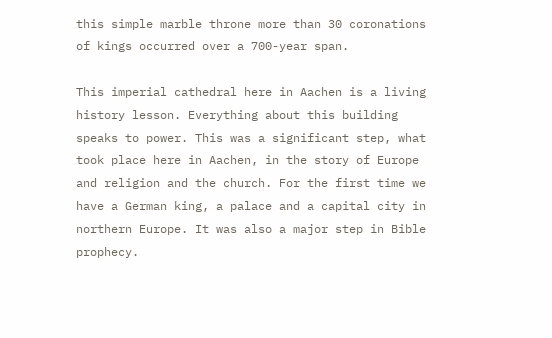this simple marble throne more than 30 coronations of kings occurred over a 700-year span.

This imperial cathedral here in Aachen is a living history lesson. Everything about this building speaks to power. This was a significant step, what took place here in Aachen, in the story of Europe and religion and the church. For the first time we have a German king, a palace and a capital city in northern Europe. It was also a major step in Bible prophecy.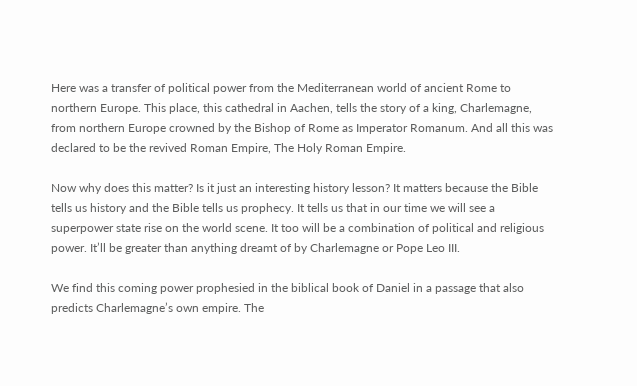Here was a transfer of political power from the Mediterranean world of ancient Rome to northern Europe. This place, this cathedral in Aachen, tells the story of a king, Charlemagne, from northern Europe crowned by the Bishop of Rome as Imperator Romanum. And all this was declared to be the revived Roman Empire, The Holy Roman Empire.

Now why does this matter? Is it just an interesting history lesson? It matters because the Bible tells us history and the Bible tells us prophecy. It tells us that in our time we will see a superpower state rise on the world scene. It too will be a combination of political and religious power. It’ll be greater than anything dreamt of by Charlemagne or Pope Leo III.

We find this coming power prophesied in the biblical book of Daniel in a passage that also predicts Charlemagne’s own empire. The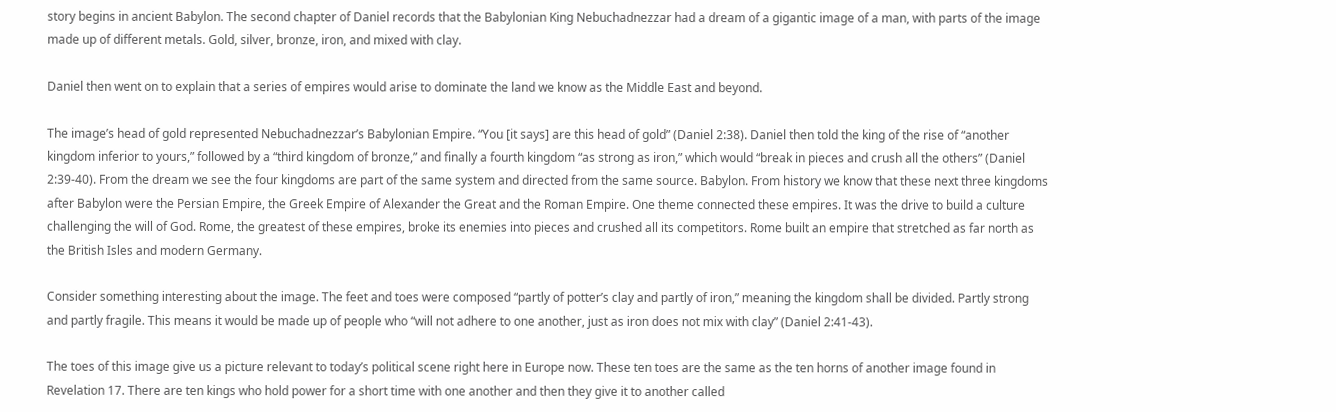story begins in ancient Babylon. The second chapter of Daniel records that the Babylonian King Nebuchadnezzar had a dream of a gigantic image of a man, with parts of the image made up of different metals. Gold, silver, bronze, iron, and mixed with clay.

Daniel then went on to explain that a series of empires would arise to dominate the land we know as the Middle East and beyond.

The image’s head of gold represented Nebuchadnezzar’s Babylonian Empire. “You [it says] are this head of gold” (Daniel 2:38). Daniel then told the king of the rise of “another kingdom inferior to yours,” followed by a “third kingdom of bronze,” and finally a fourth kingdom “as strong as iron,” which would “break in pieces and crush all the others” (Daniel 2:39-40). From the dream we see the four kingdoms are part of the same system and directed from the same source. Babylon. From history we know that these next three kingdoms after Babylon were the Persian Empire, the Greek Empire of Alexander the Great and the Roman Empire. One theme connected these empires. It was the drive to build a culture challenging the will of God. Rome, the greatest of these empires, broke its enemies into pieces and crushed all its competitors. Rome built an empire that stretched as far north as the British Isles and modern Germany.

Consider something interesting about the image. The feet and toes were composed “partly of potter’s clay and partly of iron,” meaning the kingdom shall be divided. Partly strong and partly fragile. This means it would be made up of people who “will not adhere to one another, just as iron does not mix with clay” (Daniel 2:41-43).

The toes of this image give us a picture relevant to today’s political scene right here in Europe now. These ten toes are the same as the ten horns of another image found in Revelation 17. There are ten kings who hold power for a short time with one another and then they give it to another called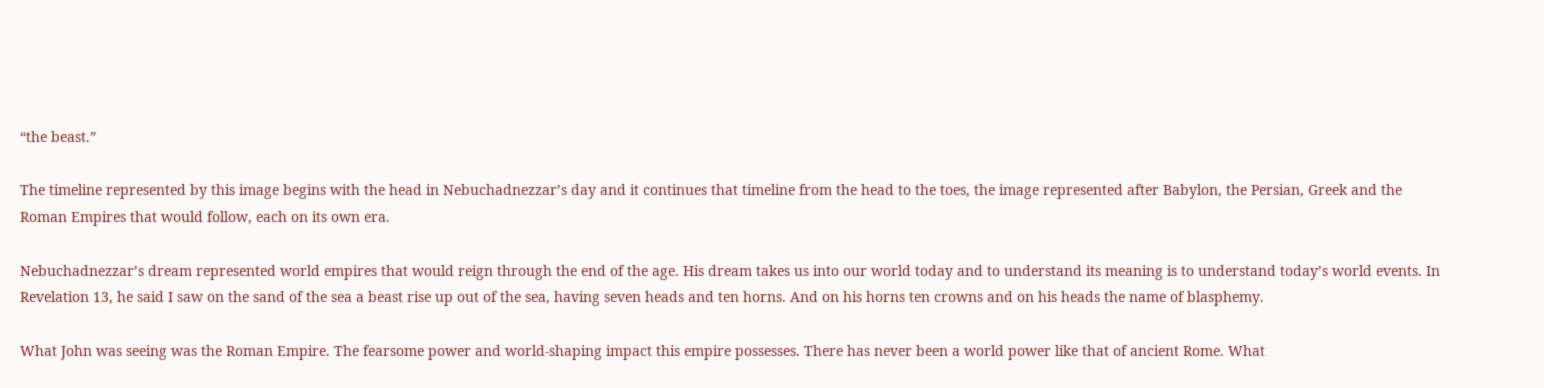“the beast.”

The timeline represented by this image begins with the head in Nebuchadnezzar’s day and it continues that timeline from the head to the toes, the image represented after Babylon, the Persian, Greek and the Roman Empires that would follow, each on its own era.

Nebuchadnezzar’s dream represented world empires that would reign through the end of the age. His dream takes us into our world today and to understand its meaning is to understand today’s world events. In Revelation 13, he said I saw on the sand of the sea a beast rise up out of the sea, having seven heads and ten horns. And on his horns ten crowns and on his heads the name of blasphemy.

What John was seeing was the Roman Empire. The fearsome power and world-shaping impact this empire possesses. There has never been a world power like that of ancient Rome. What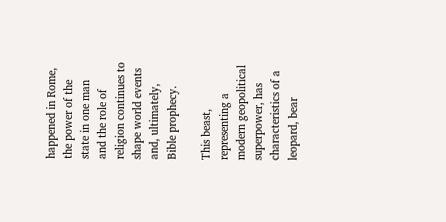happened in Rome, the power of the state in one man and the role of religion continues to shape world events and, ultimately, Bible prophecy.

This beast, representing a modern geopolitical superpower, has characteristics of a leopard, bear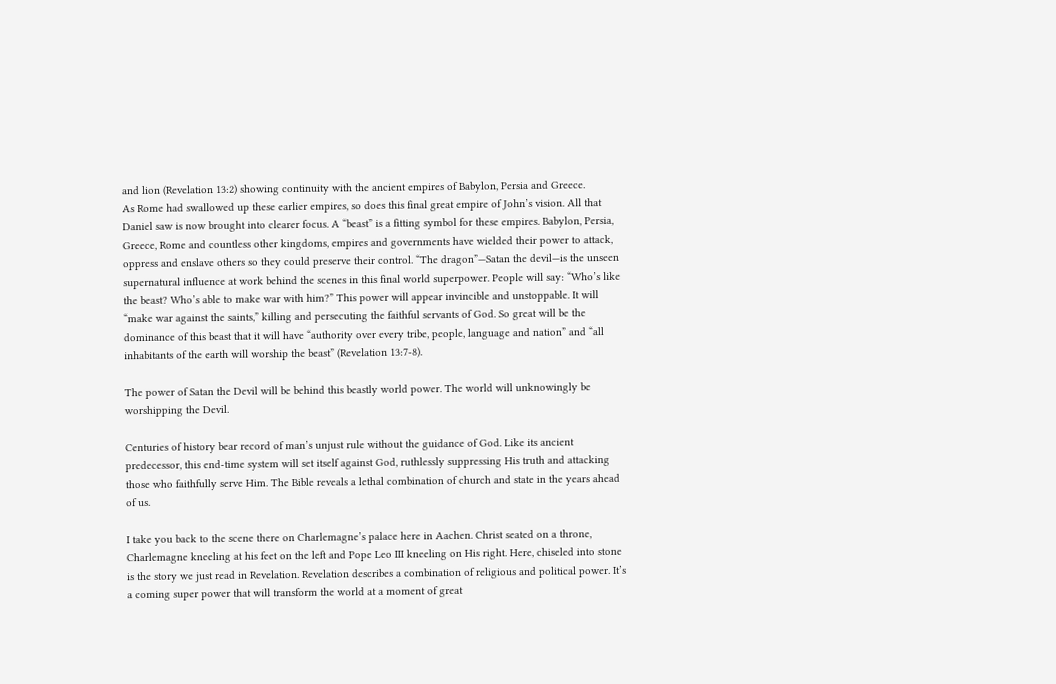and lion (Revelation 13:2) showing continuity with the ancient empires of Babylon, Persia and Greece.
As Rome had swallowed up these earlier empires, so does this final great empire of John’s vision. All that Daniel saw is now brought into clearer focus. A “beast” is a fitting symbol for these empires. Babylon, Persia, Greece, Rome and countless other kingdoms, empires and governments have wielded their power to attack, oppress and enslave others so they could preserve their control. “The dragon”—Satan the devil—is the unseen supernatural influence at work behind the scenes in this final world superpower. People will say: “Who’s like the beast? Who’s able to make war with him?” This power will appear invincible and unstoppable. It will “make war against the saints,” killing and persecuting the faithful servants of God. So great will be the dominance of this beast that it will have “authority over every tribe, people, language and nation” and “all inhabitants of the earth will worship the beast” (Revelation 13:7-8).

The power of Satan the Devil will be behind this beastly world power. The world will unknowingly be worshipping the Devil.

Centuries of history bear record of man’s unjust rule without the guidance of God. Like its ancient predecessor, this end-time system will set itself against God, ruthlessly suppressing His truth and attacking those who faithfully serve Him. The Bible reveals a lethal combination of church and state in the years ahead of us.

I take you back to the scene there on Charlemagne’s palace here in Aachen. Christ seated on a throne, Charlemagne kneeling at his feet on the left and Pope Leo III kneeling on His right. Here, chiseled into stone is the story we just read in Revelation. Revelation describes a combination of religious and political power. It’s a coming super power that will transform the world at a moment of great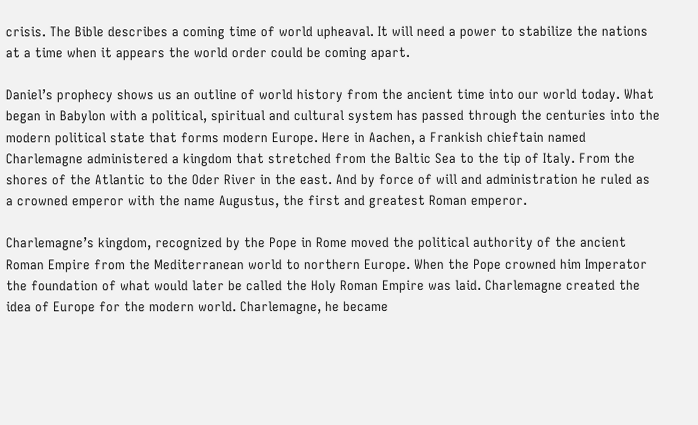crisis. The Bible describes a coming time of world upheaval. It will need a power to stabilize the nations at a time when it appears the world order could be coming apart.

Daniel’s prophecy shows us an outline of world history from the ancient time into our world today. What began in Babylon with a political, spiritual and cultural system has passed through the centuries into the modern political state that forms modern Europe. Here in Aachen, a Frankish chieftain named Charlemagne administered a kingdom that stretched from the Baltic Sea to the tip of Italy. From the shores of the Atlantic to the Oder River in the east. And by force of will and administration he ruled as a crowned emperor with the name Augustus, the first and greatest Roman emperor.

Charlemagne’s kingdom, recognized by the Pope in Rome moved the political authority of the ancient Roman Empire from the Mediterranean world to northern Europe. When the Pope crowned him Imperator the foundation of what would later be called the Holy Roman Empire was laid. Charlemagne created the idea of Europe for the modern world. Charlemagne, he became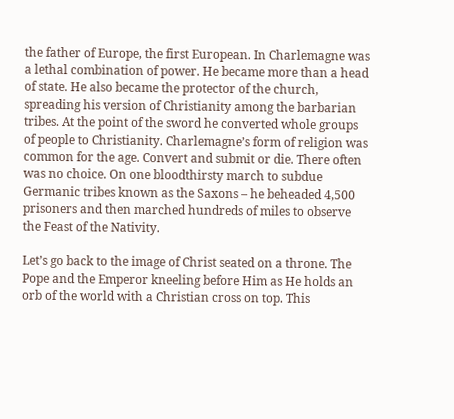the father of Europe, the first European. In Charlemagne was a lethal combination of power. He became more than a head of state. He also became the protector of the church, spreading his version of Christianity among the barbarian tribes. At the point of the sword he converted whole groups of people to Christianity. Charlemagne’s form of religion was common for the age. Convert and submit or die. There often was no choice. On one bloodthirsty march to subdue Germanic tribes known as the Saxons – he beheaded 4,500 prisoners and then marched hundreds of miles to observe the Feast of the Nativity.

Let’s go back to the image of Christ seated on a throne. The Pope and the Emperor kneeling before Him as He holds an orb of the world with a Christian cross on top. This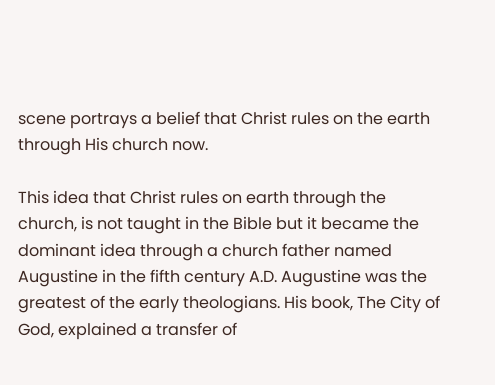scene portrays a belief that Christ rules on the earth through His church now.

This idea that Christ rules on earth through the church, is not taught in the Bible but it became the dominant idea through a church father named Augustine in the fifth century A.D. Augustine was the greatest of the early theologians. His book, The City of God, explained a transfer of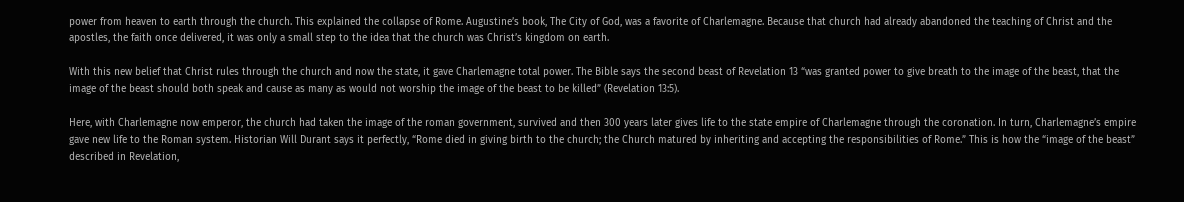power from heaven to earth through the church. This explained the collapse of Rome. Augustine’s book, The City of God, was a favorite of Charlemagne. Because that church had already abandoned the teaching of Christ and the apostles, the faith once delivered, it was only a small step to the idea that the church was Christ’s kingdom on earth.

With this new belief that Christ rules through the church and now the state, it gave Charlemagne total power. The Bible says the second beast of Revelation 13 “was granted power to give breath to the image of the beast, that the image of the beast should both speak and cause as many as would not worship the image of the beast to be killed” (Revelation 13:5).

Here, with Charlemagne now emperor, the church had taken the image of the roman government, survived and then 300 years later gives life to the state empire of Charlemagne through the coronation. In turn, Charlemagne’s empire gave new life to the Roman system. Historian Will Durant says it perfectly, “Rome died in giving birth to the church; the Church matured by inheriting and accepting the responsibilities of Rome.” This is how the “image of the beast” described in Revelation,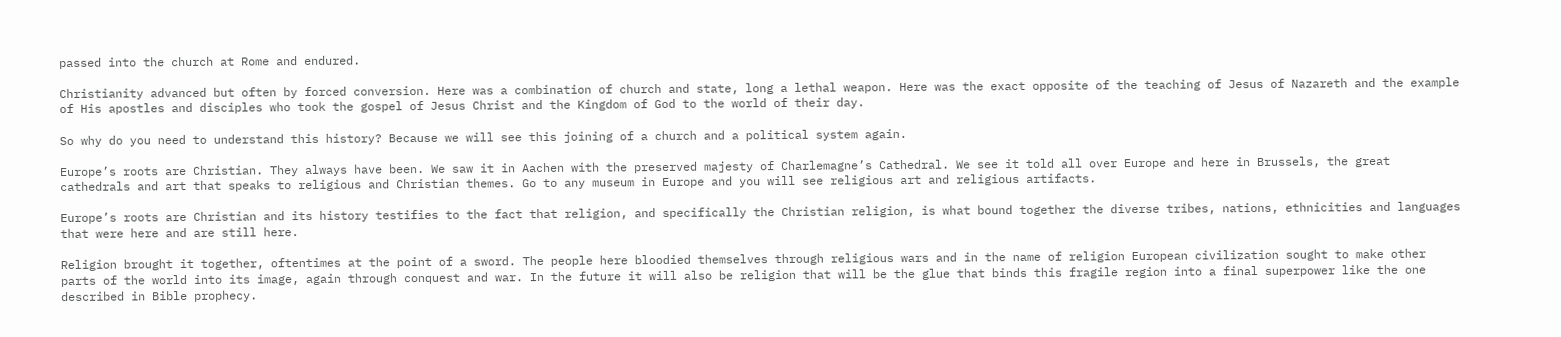passed into the church at Rome and endured.

Christianity advanced but often by forced conversion. Here was a combination of church and state, long a lethal weapon. Here was the exact opposite of the teaching of Jesus of Nazareth and the example of His apostles and disciples who took the gospel of Jesus Christ and the Kingdom of God to the world of their day.

So why do you need to understand this history? Because we will see this joining of a church and a political system again.

Europe’s roots are Christian. They always have been. We saw it in Aachen with the preserved majesty of Charlemagne’s Cathedral. We see it told all over Europe and here in Brussels, the great cathedrals and art that speaks to religious and Christian themes. Go to any museum in Europe and you will see religious art and religious artifacts.

Europe’s roots are Christian and its history testifies to the fact that religion, and specifically the Christian religion, is what bound together the diverse tribes, nations, ethnicities and languages that were here and are still here.

Religion brought it together, oftentimes at the point of a sword. The people here bloodied themselves through religious wars and in the name of religion European civilization sought to make other parts of the world into its image, again through conquest and war. In the future it will also be religion that will be the glue that binds this fragile region into a final superpower like the one described in Bible prophecy.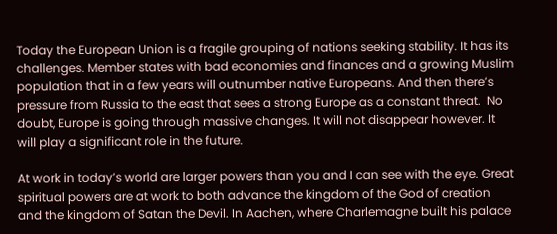Today the European Union is a fragile grouping of nations seeking stability. It has its challenges. Member states with bad economies and finances and a growing Muslim population that in a few years will outnumber native Europeans. And then there’s pressure from Russia to the east that sees a strong Europe as a constant threat.  No doubt, Europe is going through massive changes. It will not disappear however. It will play a significant role in the future.

At work in today’s world are larger powers than you and I can see with the eye. Great spiritual powers are at work to both advance the kingdom of the God of creation and the kingdom of Satan the Devil. In Aachen, where Charlemagne built his palace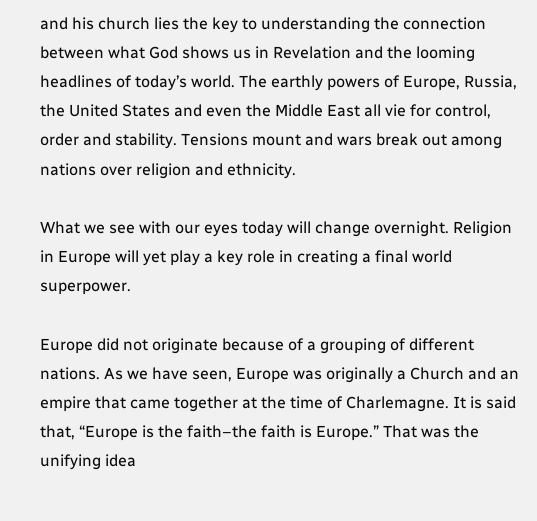and his church lies the key to understanding the connection between what God shows us in Revelation and the looming headlines of today’s world. The earthly powers of Europe, Russia, the United States and even the Middle East all vie for control, order and stability. Tensions mount and wars break out among nations over religion and ethnicity.

What we see with our eyes today will change overnight. Religion in Europe will yet play a key role in creating a final world superpower.

Europe did not originate because of a grouping of different nations. As we have seen, Europe was originally a Church and an empire that came together at the time of Charlemagne. It is said that, “Europe is the faith–the faith is Europe.” That was the unifying idea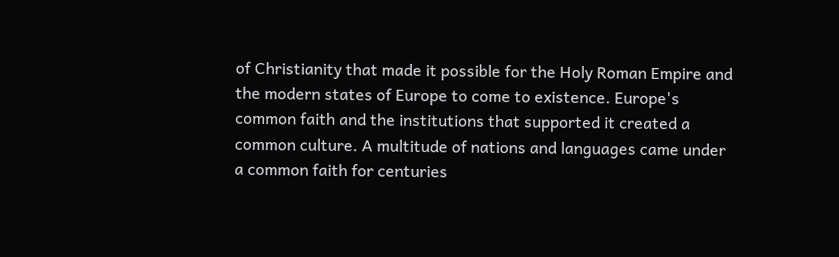of Christianity that made it possible for the Holy Roman Empire and the modern states of Europe to come to existence. Europe's common faith and the institutions that supported it created a common culture. A multitude of nations and languages came under a common faith for centuries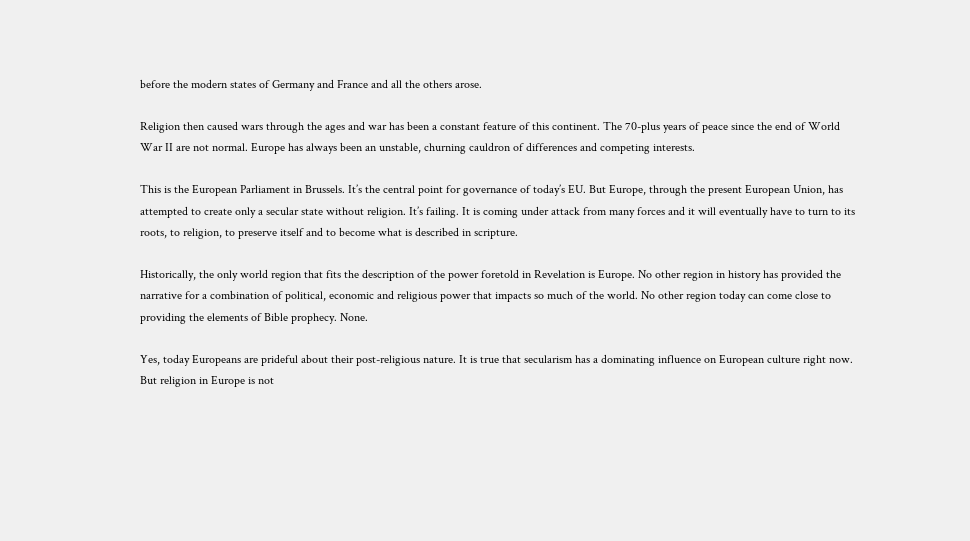before the modern states of Germany and France and all the others arose.

Religion then caused wars through the ages and war has been a constant feature of this continent. The 70-plus years of peace since the end of World War II are not normal. Europe has always been an unstable, churning cauldron of differences and competing interests.

This is the European Parliament in Brussels. It’s the central point for governance of today’s EU. But Europe, through the present European Union, has attempted to create only a secular state without religion. It’s failing. It is coming under attack from many forces and it will eventually have to turn to its roots, to religion, to preserve itself and to become what is described in scripture.

Historically, the only world region that fits the description of the power foretold in Revelation is Europe. No other region in history has provided the narrative for a combination of political, economic and religious power that impacts so much of the world. No other region today can come close to providing the elements of Bible prophecy. None.

Yes, today Europeans are prideful about their post-religious nature. It is true that secularism has a dominating influence on European culture right now. But religion in Europe is not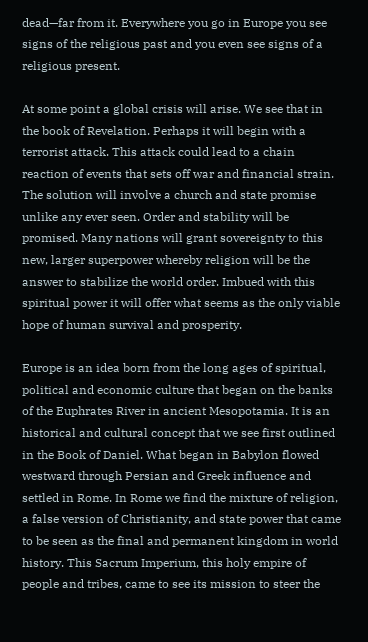dead—far from it. Everywhere you go in Europe you see signs of the religious past and you even see signs of a religious present.

At some point a global crisis will arise. We see that in the book of Revelation. Perhaps it will begin with a terrorist attack. This attack could lead to a chain reaction of events that sets off war and financial strain.  The solution will involve a church and state promise unlike any ever seen. Order and stability will be promised. Many nations will grant sovereignty to this new, larger superpower whereby religion will be the answer to stabilize the world order. Imbued with this spiritual power it will offer what seems as the only viable hope of human survival and prosperity.

Europe is an idea born from the long ages of spiritual, political and economic culture that began on the banks of the Euphrates River in ancient Mesopotamia. It is an historical and cultural concept that we see first outlined in the Book of Daniel. What began in Babylon flowed westward through Persian and Greek influence and settled in Rome. In Rome we find the mixture of religion, a false version of Christianity, and state power that came to be seen as the final and permanent kingdom in world history. This Sacrum Imperium, this holy empire of people and tribes, came to see its mission to steer the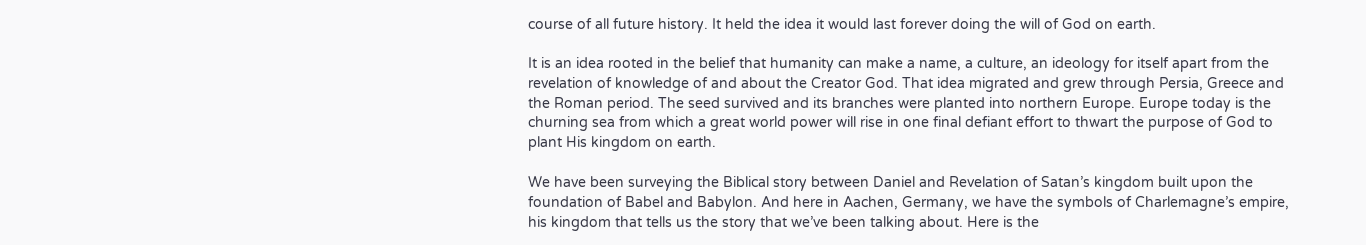course of all future history. It held the idea it would last forever doing the will of God on earth.

It is an idea rooted in the belief that humanity can make a name, a culture, an ideology for itself apart from the revelation of knowledge of and about the Creator God. That idea migrated and grew through Persia, Greece and the Roman period. The seed survived and its branches were planted into northern Europe. Europe today is the churning sea from which a great world power will rise in one final defiant effort to thwart the purpose of God to plant His kingdom on earth.

We have been surveying the Biblical story between Daniel and Revelation of Satan’s kingdom built upon the foundation of Babel and Babylon. And here in Aachen, Germany, we have the symbols of Charlemagne’s empire, his kingdom that tells us the story that we’ve been talking about. Here is the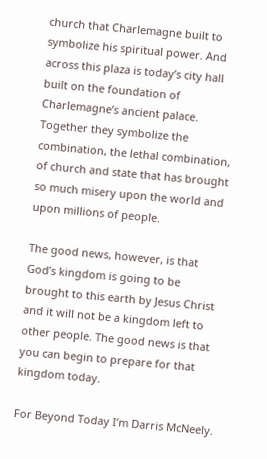church that Charlemagne built to symbolize his spiritual power. And across this plaza is today’s city hall built on the foundation of Charlemagne’s ancient palace. Together they symbolize the combination, the lethal combination, of church and state that has brought so much misery upon the world and upon millions of people.

The good news, however, is that God’s kingdom is going to be brought to this earth by Jesus Christ and it will not be a kingdom left to other people. The good news is that you can begin to prepare for that kingdom today.

For Beyond Today I’m Darris McNeely.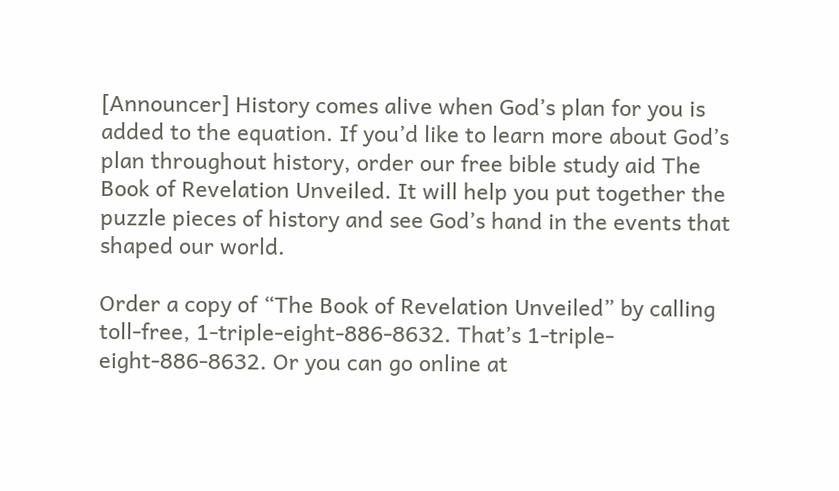[Announcer] History comes alive when God’s plan for you is added to the equation. If you’d like to learn more about God’s plan throughout history, order our free bible study aid The Book of Revelation Unveiled. It will help you put together the puzzle pieces of history and see God’s hand in the events that shaped our world.

Order a copy of “The Book of Revelation Unveiled” by calling toll-free, 1-triple-eight-886-8632. That’s 1-triple-eight-886-8632. Or you can go online at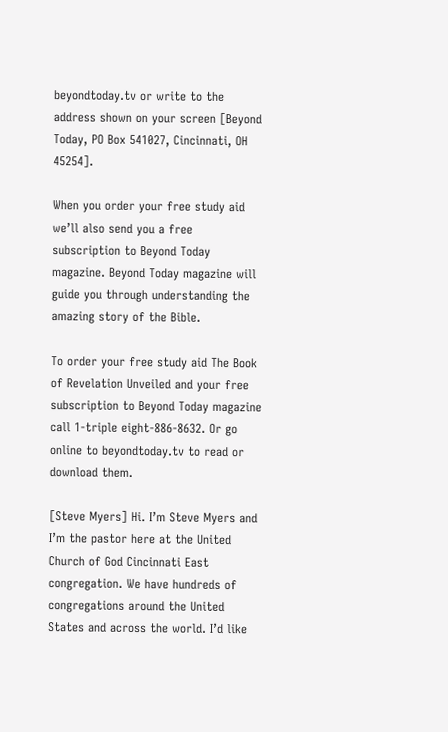beyondtoday.tv or write to the address shown on your screen [Beyond Today, PO Box 541027, Cincinnati, OH 45254].

When you order your free study aid we’ll also send you a free subscription to Beyond Today magazine. Beyond Today magazine will guide you through understanding the amazing story of the Bible.

To order your free study aid The Book of Revelation Unveiled and your free subscription to Beyond Today magazine call 1-triple eight-886-8632. Or go online to beyondtoday.tv to read or download them.

[Steve Myers] Hi. I’m Steve Myers and I’m the pastor here at the United Church of God Cincinnati East congregation. We have hundreds of congregations around the United States and across the world. I’d like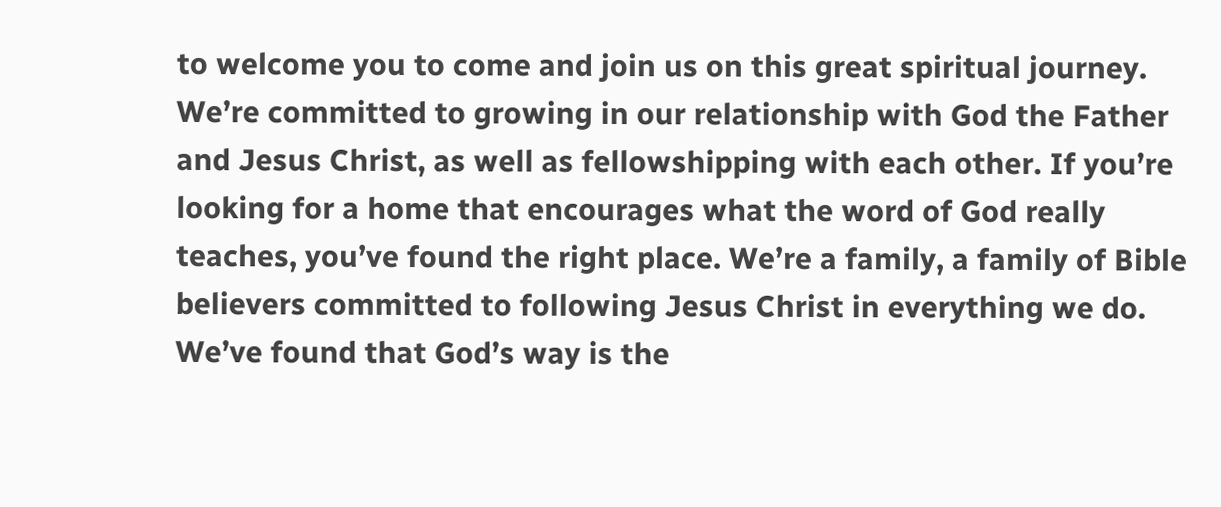to welcome you to come and join us on this great spiritual journey. We’re committed to growing in our relationship with God the Father and Jesus Christ, as well as fellowshipping with each other. If you’re looking for a home that encourages what the word of God really teaches, you’ve found the right place. We’re a family, a family of Bible believers committed to following Jesus Christ in everything we do. We’ve found that God’s way is the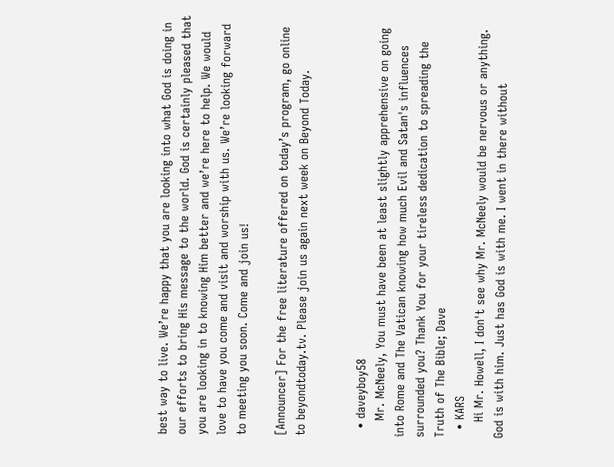best way to live. We’re happy that you are looking into what God is doing in our efforts to bring His message to the world. God is certainly pleased that you are looking in to knowing Him better and we’re here to help. We would love to have you come and visit and worship with us. We’re looking forward to meeting you soon. Come and join us!

[Announcer] For the free literature offered on today’s program, go online to beyondtoday.tv. Please join us again next week on Beyond Today.


  • daveyboy58
    Mr. McNeely, You must have been at least slightly apprehensive on going into Rome and The Vatican knowing how much Evil and Satan's influences surrounded you? Thank You for your tireless dedication to spreading the Truth of The Bible; Dave
  • KARS
    Hi Mr. Howell, I don't see why Mr. McNeely would be nervous or anything. God is with him. Just has God is with me. I went in there without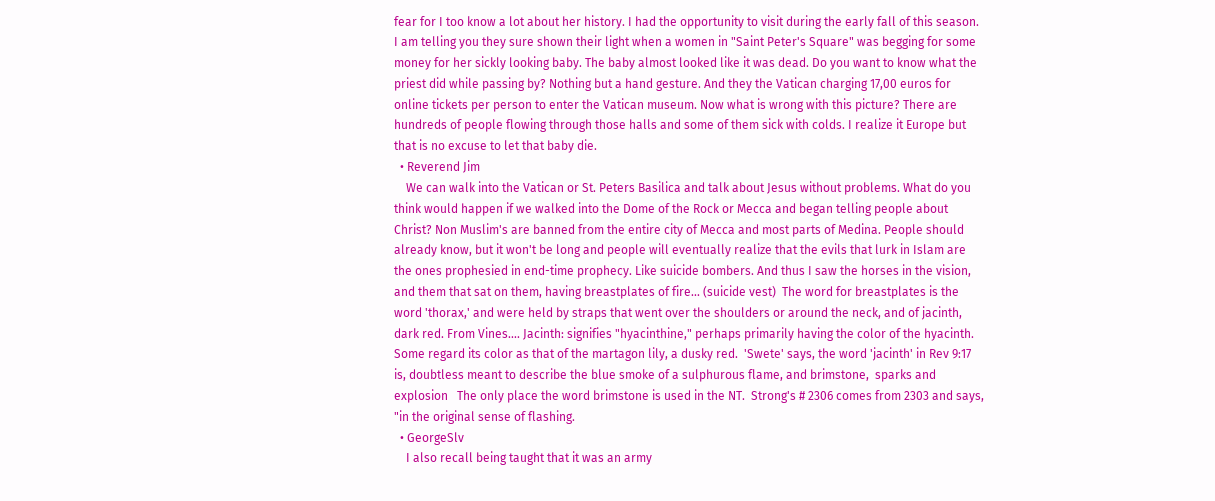fear for I too know a lot about her history. I had the opportunity to visit during the early fall of this season. I am telling you they sure shown their light when a women in "Saint Peter's Square" was begging for some money for her sickly looking baby. The baby almost looked like it was dead. Do you want to know what the priest did while passing by? Nothing but a hand gesture. And they the Vatican charging 17,00 euros for online tickets per person to enter the Vatican museum. Now what is wrong with this picture? There are hundreds of people flowing through those halls and some of them sick with colds. I realize it Europe but that is no excuse to let that baby die.
  • Reverend Jim
    We can walk into the Vatican or St. Peters Basilica and talk about Jesus without problems. What do you think would happen if we walked into the Dome of the Rock or Mecca and began telling people about Christ? Non Muslim's are banned from the entire city of Mecca and most parts of Medina. People should already know, but it won't be long and people will eventually realize that the evils that lurk in Islam are the ones prophesied in end-time prophecy. Like suicide bombers. And thus I saw the horses in the vision, and them that sat on them, having breastplates of fire... (suicide vest)  The word for breastplates is the word 'thorax,' and were held by straps that went over the shoulders or around the neck, and of jacinth, dark red. From Vines.... Jacinth: signifies "hyacinthine," perhaps primarily having the color of the hyacinth. Some regard its color as that of the martagon lily, a dusky red.  'Swete' says, the word 'jacinth' in Rev 9:17 is, doubtless meant to describe the blue smoke of a sulphurous flame, and brimstone,  sparks and explosion   The only place the word brimstone is used in the NT.  Strong's # 2306 comes from 2303 and says, "in the original sense of flashing.
  • GeorgeSlv
    I also recall being taught that it was an army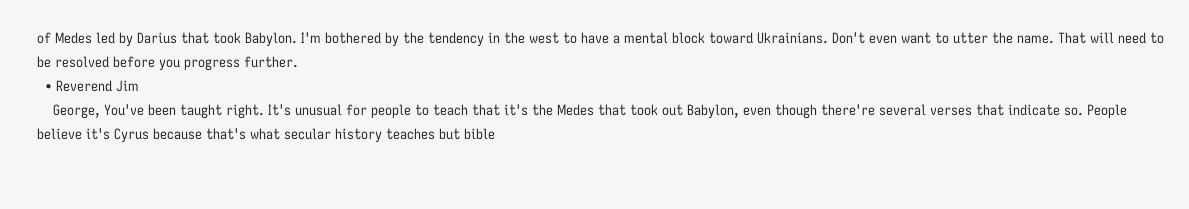of Medes led by Darius that took Babylon. I'm bothered by the tendency in the west to have a mental block toward Ukrainians. Don't even want to utter the name. That will need to be resolved before you progress further.
  • Reverend Jim
    George, You've been taught right. It's unusual for people to teach that it's the Medes that took out Babylon, even though there're several verses that indicate so. People believe it's Cyrus because that's what secular history teaches but bible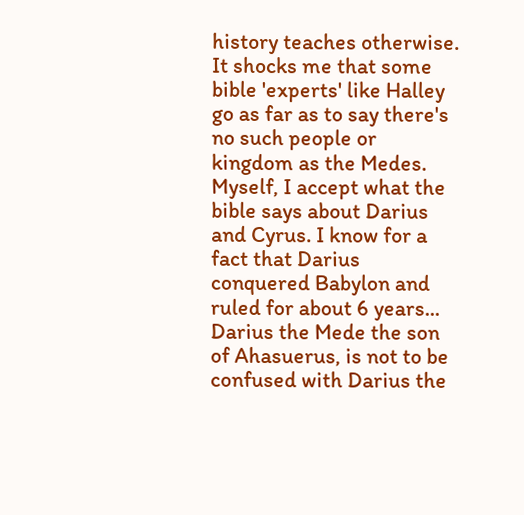history teaches otherwise. It shocks me that some bible 'experts' like Halley go as far as to say there's no such people or kingdom as the Medes. Myself, I accept what the bible says about Darius and Cyrus. I know for a fact that Darius conquered Babylon and ruled for about 6 years... Darius the Mede the son of Ahasuerus, is not to be confused with Darius the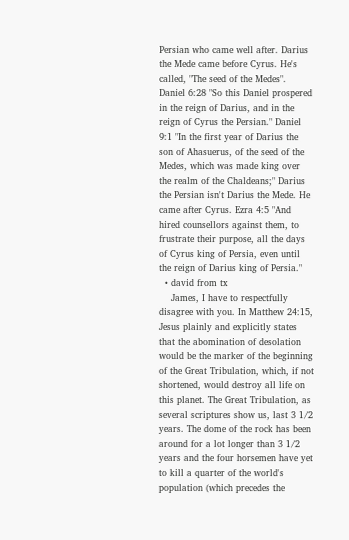Persian who came well after. Darius the Mede came before Cyrus. He's called, "The seed of the Medes". Daniel 6:28 "So this Daniel prospered in the reign of Darius, and in the reign of Cyrus the Persian." Daniel 9:1 "In the first year of Darius the son of Ahasuerus, of the seed of the Medes, which was made king over the realm of the Chaldeans;" Darius the Persian isn't Darius the Mede. He came after Cyrus. Ezra 4:5 "And hired counsellors against them, to frustrate their purpose, all the days of Cyrus king of Persia, even until the reign of Darius king of Persia."
  • david from tx
    James, I have to respectfully disagree with you. In Matthew 24:15, Jesus plainly and explicitly states that the abomination of desolation would be the marker of the beginning of the Great Tribulation, which, if not shortened, would destroy all life on this planet. The Great Tribulation, as several scriptures show us, last 3 1/2 years. The dome of the rock has been around for a lot longer than 3 1/2 years and the four horsemen have yet to kill a quarter of the world's population (which precedes the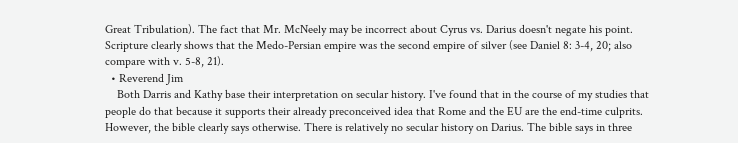Great Tribulation). The fact that Mr. McNeely may be incorrect about Cyrus vs. Darius doesn't negate his point. Scripture clearly shows that the Medo-Persian empire was the second empire of silver (see Daniel 8: 3-4, 20; also compare with v. 5-8, 21).
  • Reverend Jim
    Both Darris and Kathy base their interpretation on secular history. I've found that in the course of my studies that people do that because it supports their already preconceived idea that Rome and the EU are the end-time culprits. However, the bible clearly says otherwise. There is relatively no secular history on Darius. The bible says in three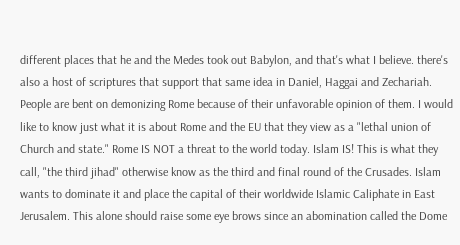different places that he and the Medes took out Babylon, and that's what I believe. there's also a host of scriptures that support that same idea in Daniel, Haggai and Zechariah. People are bent on demonizing Rome because of their unfavorable opinion of them. I would like to know just what it is about Rome and the EU that they view as a "lethal union of Church and state." Rome IS NOT a threat to the world today. Islam IS! This is what they call, "the third jihad" otherwise know as the third and final round of the Crusades. Islam wants to dominate it and place the capital of their worldwide Islamic Caliphate in East Jerusalem. This alone should raise some eye brows since an abomination called the Dome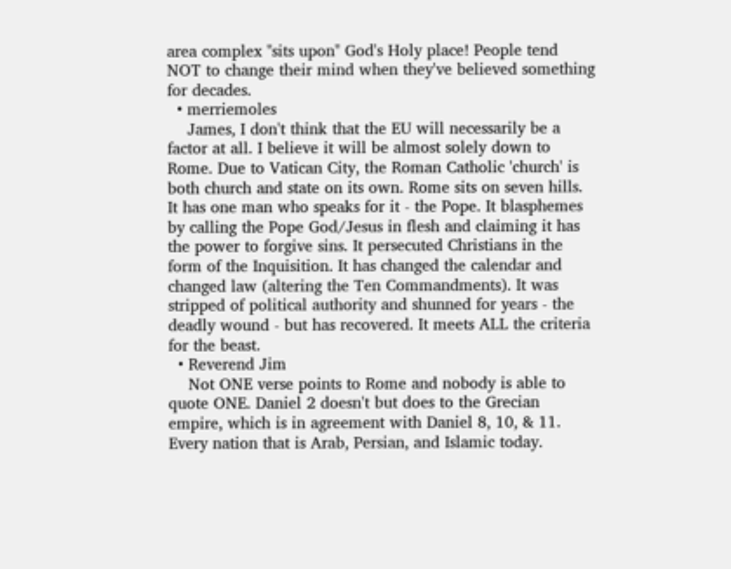area complex "sits upon" God's Holy place! People tend NOT to change their mind when they've believed something for decades.
  • merriemoles
    James, I don't think that the EU will necessarily be a factor at all. I believe it will be almost solely down to Rome. Due to Vatican City, the Roman Catholic 'church' is both church and state on its own. Rome sits on seven hills. It has one man who speaks for it - the Pope. It blasphemes by calling the Pope God/Jesus in flesh and claiming it has the power to forgive sins. It persecuted Christians in the form of the Inquisition. It has changed the calendar and changed law (altering the Ten Commandments). It was stripped of political authority and shunned for years - the deadly wound - but has recovered. It meets ALL the criteria for the beast.
  • Reverend Jim
    Not ONE verse points to Rome and nobody is able to quote ONE. Daniel 2 doesn't but does to the Grecian empire, which is in agreement with Daniel 8, 10, & 11. Every nation that is Arab, Persian, and Islamic today.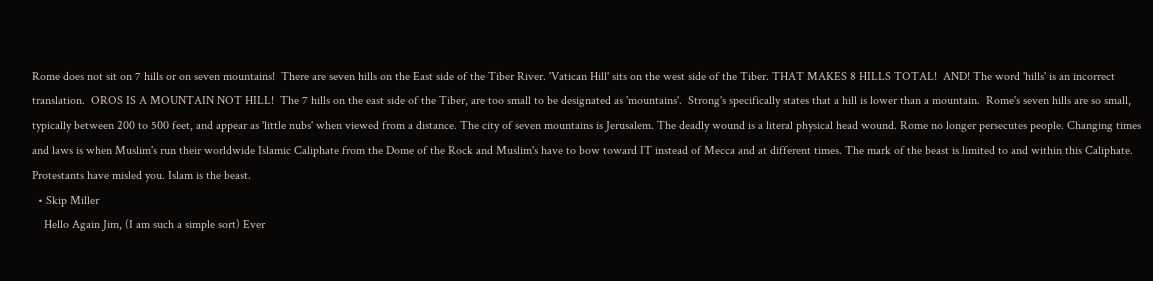Rome does not sit on 7 hills or on seven mountains!  There are seven hills on the East side of the Tiber River. 'Vatican Hill' sits on the west side of the Tiber. THAT MAKES 8 HILLS TOTAL!  AND! The word 'hills' is an incorrect translation.  OROS IS A MOUNTAIN NOT HILL!  The 7 hills on the east side of the Tiber, are too small to be designated as 'mountains'.  Strong's specifically states that a hill is lower than a mountain.  Rome's seven hills are so small, typically between 200 to 500 feet, and appear as 'little nubs' when viewed from a distance. The city of seven mountains is Jerusalem. The deadly wound is a literal physical head wound. Rome no longer persecutes people. Changing times and laws is when Muslim's run their worldwide Islamic Caliphate from the Dome of the Rock and Muslim's have to bow toward IT instead of Mecca and at different times. The mark of the beast is limited to and within this Caliphate. Protestants have misled you. Islam is the beast.
  • Skip Miller
    Hello Again Jim, (I am such a simple sort) Ever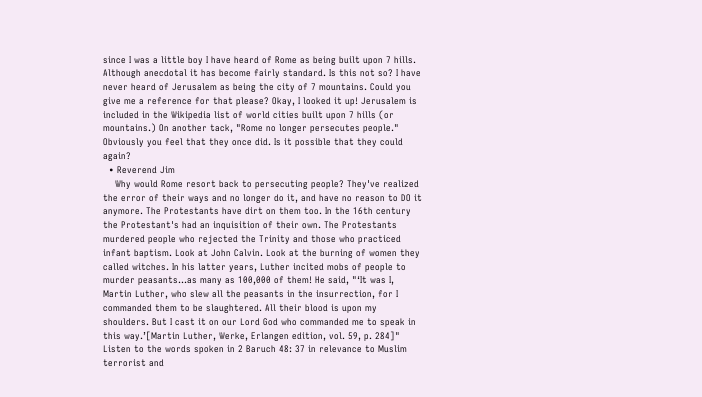since I was a little boy I have heard of Rome as being built upon 7 hills. Although anecdotal it has become fairly standard. Is this not so? I have never heard of Jerusalem as being the city of 7 mountains. Could you give me a reference for that please? Okay, I looked it up! Jerusalem is included in the Wikipedia list of world cities built upon 7 hills (or mountains.) On another tack, "Rome no longer persecutes people." Obviously you feel that they once did. Is it possible that they could again?
  • Reverend Jim
    Why would Rome resort back to persecuting people? They've realized the error of their ways and no longer do it, and have no reason to DO it anymore. The Protestants have dirt on them too. In the 16th century the Protestant's had an inquisition of their own. The Protestants murdered people who rejected the Trinity and those who practiced infant baptism. Look at John Calvin. Look at the burning of women they called witches. In his latter years, Luther incited mobs of people to murder peasants...as many as 100,000 of them! He said, "‘It was I, Martin Luther, who slew all the peasants in the insurrection, for I commanded them to be slaughtered. All their blood is upon my shoulders. But I cast it on our Lord God who commanded me to speak in this way.’[Martin Luther, Werke, Erlangen edition, vol. 59, p. 284]" Listen to the words spoken in 2 Baruch 48: 37 in relevance to Muslim terrorist and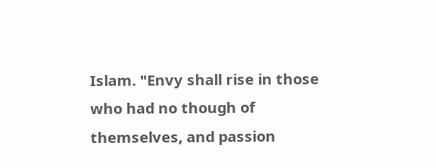Islam. "Envy shall rise in those who had no though of themselves, and passion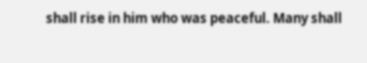shall rise in him who was peaceful. Many shall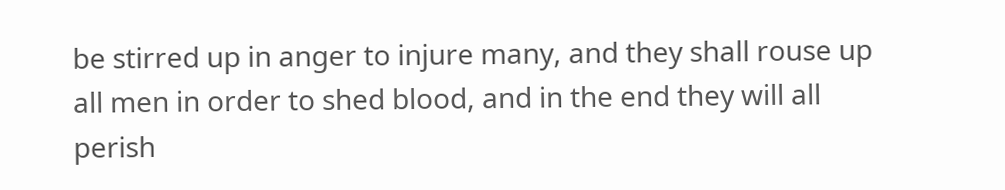be stirred up in anger to injure many, and they shall rouse up all men in order to shed blood, and in the end they will all perish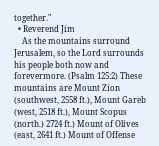together."
  • Reverend Jim
    As the mountains surround Jerusalem, so the Lord surrounds his people both now and forevermore. (Psalm 125:2) These mountains are Mount Zion (southwest, 2558 ft.), Mount Gareb (west, 2518 ft.), Mount Scopus (north.) 2724 ft.) Mount of Olives (east, 2641 ft.) Mount of Offense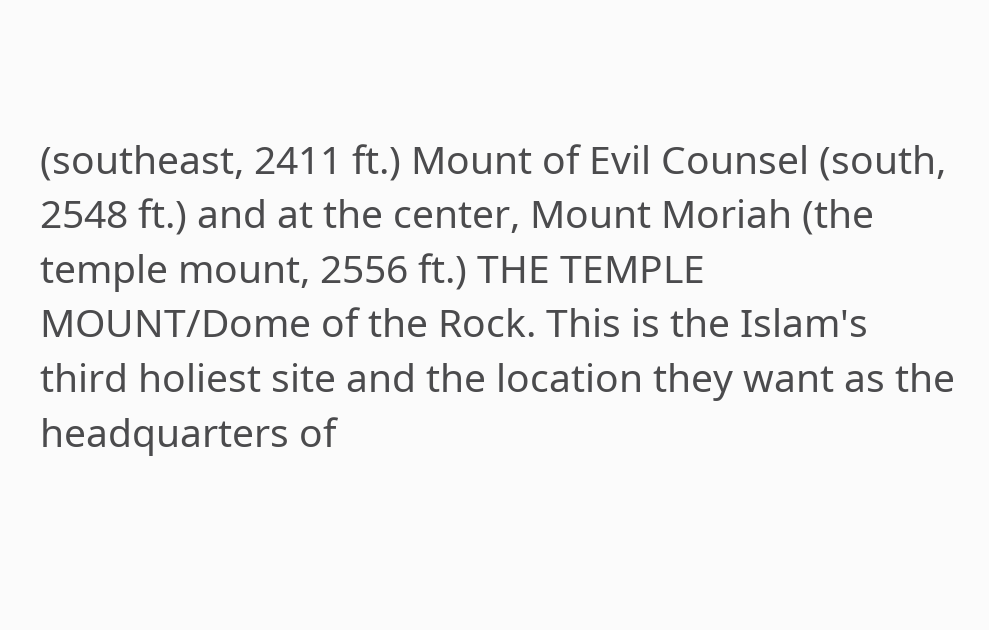(southeast, 2411 ft.) Mount of Evil Counsel (south, 2548 ft.) and at the center, Mount Moriah (the temple mount, 2556 ft.) THE TEMPLE MOUNT/Dome of the Rock. This is the Islam's third holiest site and the location they want as the headquarters of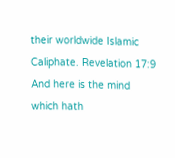their worldwide Islamic Caliphate. Revelation 17:9 And here is the mind which hath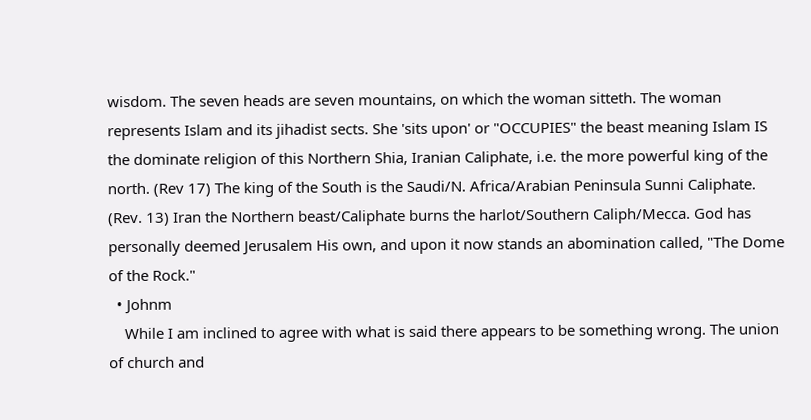wisdom. The seven heads are seven mountains, on which the woman sitteth. The woman represents Islam and its jihadist sects. She 'sits upon' or "OCCUPIES" the beast meaning Islam IS the dominate religion of this Northern Shia, Iranian Caliphate, i.e. the more powerful king of the north. (Rev 17) The king of the South is the Saudi/N. Africa/Arabian Peninsula Sunni Caliphate. (Rev. 13) Iran the Northern beast/Caliphate burns the harlot/Southern Caliph/Mecca. God has personally deemed Jerusalem His own, and upon it now stands an abomination called, "The Dome of the Rock."
  • Johnm
    While I am inclined to agree with what is said there appears to be something wrong. The union of church and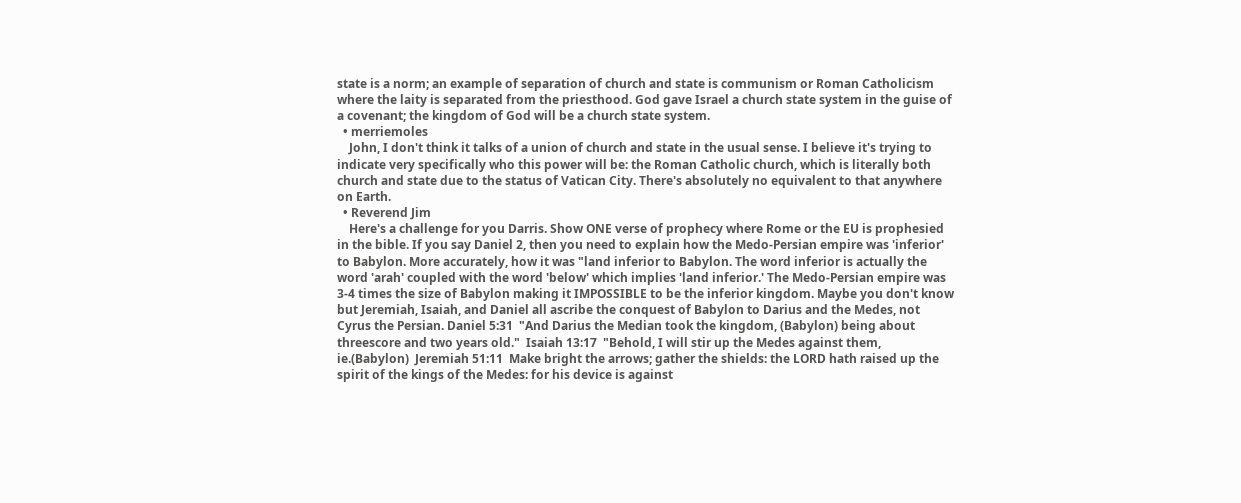state is a norm; an example of separation of church and state is communism or Roman Catholicism where the laity is separated from the priesthood. God gave Israel a church state system in the guise of a covenant; the kingdom of God will be a church state system.
  • merriemoles
    John, I don't think it talks of a union of church and state in the usual sense. I believe it's trying to indicate very specifically who this power will be: the Roman Catholic church, which is literally both church and state due to the status of Vatican City. There's absolutely no equivalent to that anywhere on Earth.
  • Reverend Jim
    Here's a challenge for you Darris. Show ONE verse of prophecy where Rome or the EU is prophesied in the bible. If you say Daniel 2, then you need to explain how the Medo-Persian empire was 'inferior' to Babylon. More accurately, how it was "land inferior to Babylon. The word inferior is actually the word 'arah' coupled with the word 'below' which implies 'land inferior.' The Medo-Persian empire was 3-4 times the size of Babylon making it IMPOSSIBLE to be the inferior kingdom. Maybe you don't know but Jeremiah, Isaiah, and Daniel all ascribe the conquest of Babylon to Darius and the Medes, not Cyrus the Persian. Daniel 5:31  "And Darius the Median took the kingdom, (Babylon) being about threescore and two years old."  Isaiah 13:17  "Behold, I will stir up the Medes against them, ie.(Babylon)  Jeremiah 51:11  Make bright the arrows; gather the shields: the LORD hath raised up the spirit of the kings of the Medes: for his device is against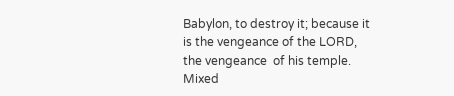Babylon, to destroy it; because it is the vengeance of the LORD, the vengeance  of his temple. Mixed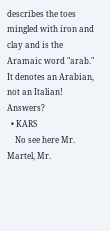describes the toes mingled with iron and clay and is the Aramaic word "arab."  It denotes an Arabian, not an Italian! Answers?
  • KARS
    No see here Mr. Martel, Mr.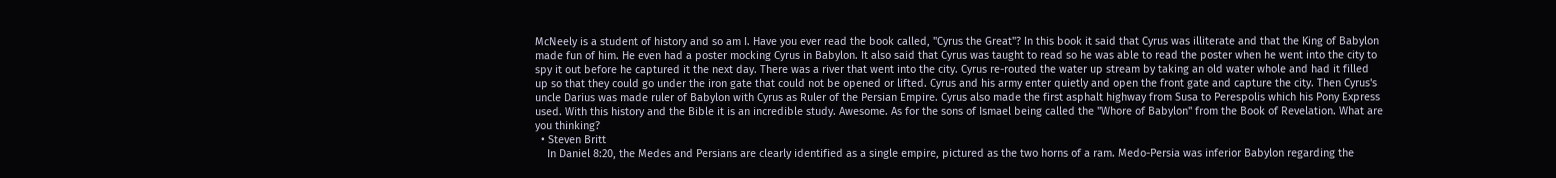McNeely is a student of history and so am I. Have you ever read the book called, "Cyrus the Great"? In this book it said that Cyrus was illiterate and that the King of Babylon made fun of him. He even had a poster mocking Cyrus in Babylon. It also said that Cyrus was taught to read so he was able to read the poster when he went into the city to spy it out before he captured it the next day. There was a river that went into the city. Cyrus re-routed the water up stream by taking an old water whole and had it filled up so that they could go under the iron gate that could not be opened or lifted. Cyrus and his army enter quietly and open the front gate and capture the city. Then Cyrus's uncle Darius was made ruler of Babylon with Cyrus as Ruler of the Persian Empire. Cyrus also made the first asphalt highway from Susa to Perespolis which his Pony Express used. With this history and the Bible it is an incredible study. Awesome. As for the sons of Ismael being called the "Whore of Babylon" from the Book of Revelation. What are you thinking?
  • Steven Britt
    In Daniel 8:20, the Medes and Persians are clearly identified as a single empire, pictured as the two horns of a ram. Medo-Persia was inferior Babylon regarding the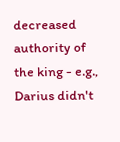decreased authority of the king - e.g., Darius didn't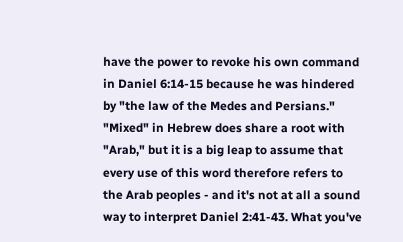have the power to revoke his own command in Daniel 6:14-15 because he was hindered by "the law of the Medes and Persians." "Mixed" in Hebrew does share a root with "Arab," but it is a big leap to assume that every use of this word therefore refers to the Arab peoples - and it's not at all a sound way to interpret Daniel 2:41-43. What you've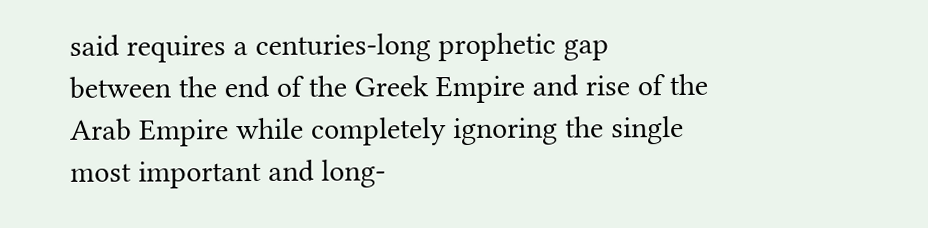said requires a centuries-long prophetic gap between the end of the Greek Empire and rise of the Arab Empire while completely ignoring the single most important and long-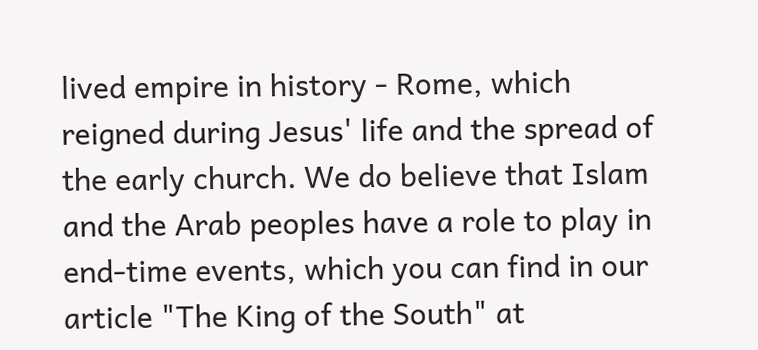lived empire in history - Rome, which reigned during Jesus' life and the spread of the early church. We do believe that Islam and the Arab peoples have a role to play in end-time events, which you can find in our article "The King of the South" at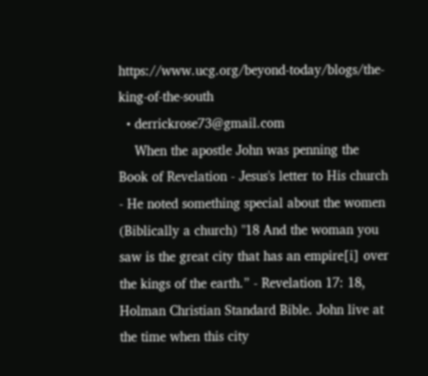https://www.ucg.org/beyond-today/blogs/the-king-of-the-south
  • derrickrose73@gmail.com
    When the apostle John was penning the Book of Revelation - Jesus's letter to His church - He noted something special about the women (Biblically a church) "18 And the woman you saw is the great city that has an empire[i] over the kings of the earth.” - Revelation 17: 18, Holman Christian Standard Bible. John live at the time when this city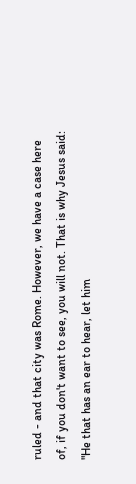ruled - and that city was Rome. However, we have a case here of, if you don't want to see, you will not. That is why Jesus said: "He that has an ear to hear, let him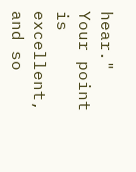hear." Your point is excellent, and so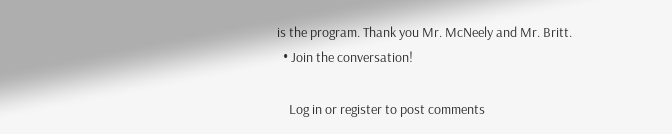is the program. Thank you Mr. McNeely and Mr. Britt.
  • Join the conversation!

    Log in or register to post comments